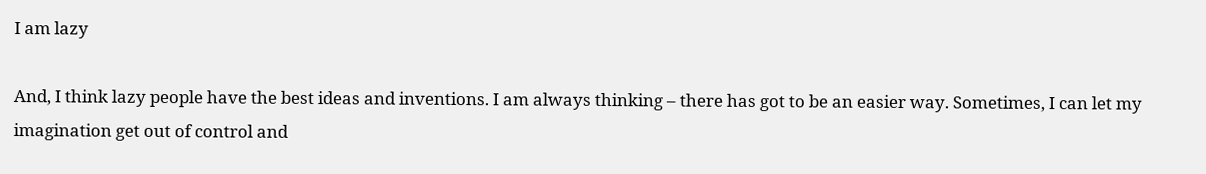I am lazy

And, I think lazy people have the best ideas and inventions. I am always thinking – there has got to be an easier way. Sometimes, I can let my imagination get out of control and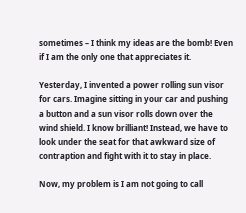sometimes – I think my ideas are the bomb! Even if I am the only one that appreciates it.

Yesterday, I invented a power rolling sun visor for cars. Imagine sitting in your car and pushing a button and a sun visor rolls down over the wind shield. I know brilliant! Instead, we have to look under the seat for that awkward size of contraption and fight with it to stay in place.

Now, my problem is I am not going to call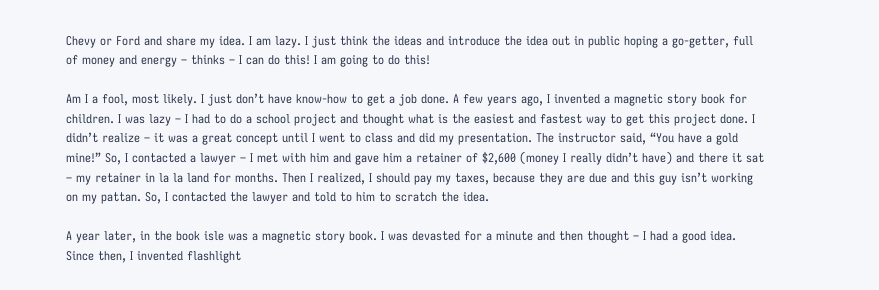Chevy or Ford and share my idea. I am lazy. I just think the ideas and introduce the idea out in public hoping a go-getter, full of money and energy – thinks – I can do this! I am going to do this!

Am I a fool, most likely. I just don’t have know-how to get a job done. A few years ago, I invented a magnetic story book for children. I was lazy – I had to do a school project and thought what is the easiest and fastest way to get this project done. I didn’t realize – it was a great concept until I went to class and did my presentation. The instructor said, “You have a gold mine!” So, I contacted a lawyer – I met with him and gave him a retainer of $2,600 (money I really didn’t have) and there it sat – my retainer in la la land for months. Then I realized, I should pay my taxes, because they are due and this guy isn’t working on my pattan. So, I contacted the lawyer and told to him to scratch the idea.

A year later, in the book isle was a magnetic story book. I was devasted for a minute and then thought – I had a good idea. Since then, I invented flashlight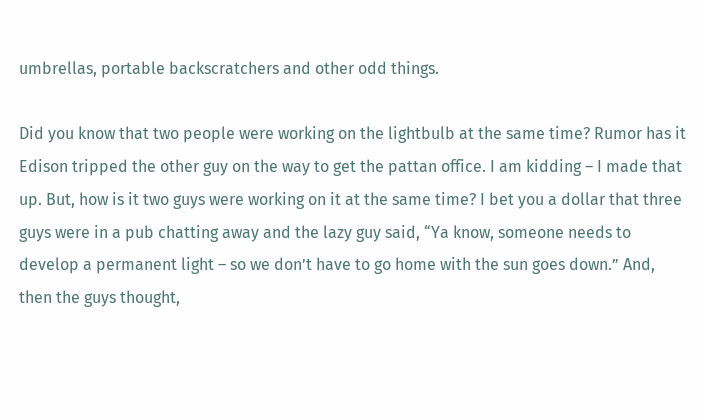umbrellas, portable backscratchers and other odd things.

Did you know that two people were working on the lightbulb at the same time? Rumor has it Edison tripped the other guy on the way to get the pattan office. I am kidding – I made that up. But, how is it two guys were working on it at the same time? I bet you a dollar that three guys were in a pub chatting away and the lazy guy said, “Ya know, someone needs to develop a permanent light – so we don’t have to go home with the sun goes down.” And, then the guys thought,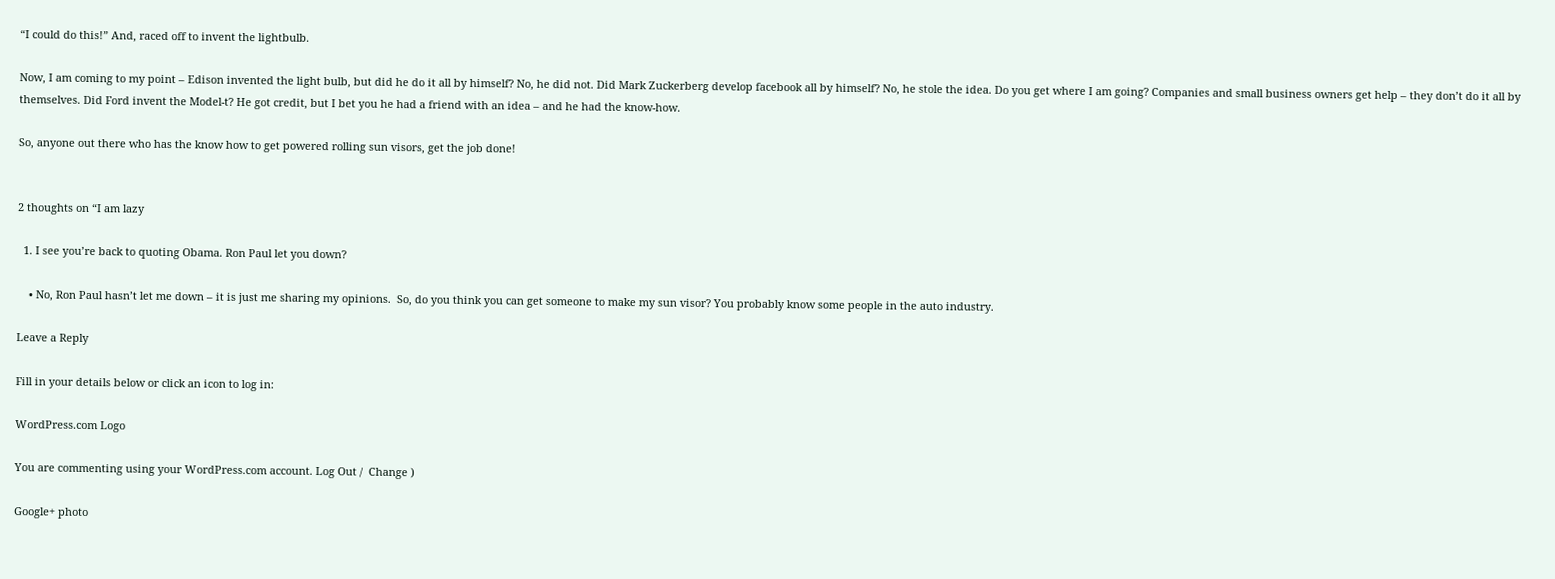“I could do this!” And, raced off to invent the lightbulb.

Now, I am coming to my point – Edison invented the light bulb, but did he do it all by himself? No, he did not. Did Mark Zuckerberg develop facebook all by himself? No, he stole the idea. Do you get where I am going? Companies and small business owners get help – they don’t do it all by themselves. Did Ford invent the Model-t? He got credit, but I bet you he had a friend with an idea – and he had the know-how.

So, anyone out there who has the know how to get powered rolling sun visors, get the job done!


2 thoughts on “I am lazy

  1. I see you’re back to quoting Obama. Ron Paul let you down?

    • No, Ron Paul hasn’t let me down – it is just me sharing my opinions.  So, do you think you can get someone to make my sun visor? You probably know some people in the auto industry.

Leave a Reply

Fill in your details below or click an icon to log in:

WordPress.com Logo

You are commenting using your WordPress.com account. Log Out /  Change )

Google+ photo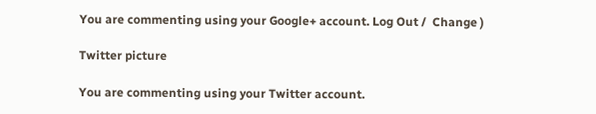You are commenting using your Google+ account. Log Out /  Change )

Twitter picture

You are commenting using your Twitter account.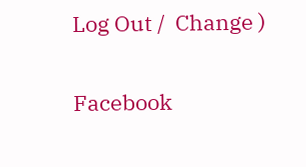Log Out /  Change )

Facebook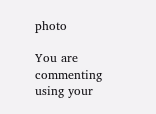photo

You are commenting using your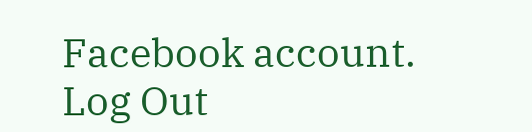Facebook account. Log Out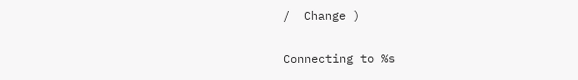/  Change )

Connecting to %s